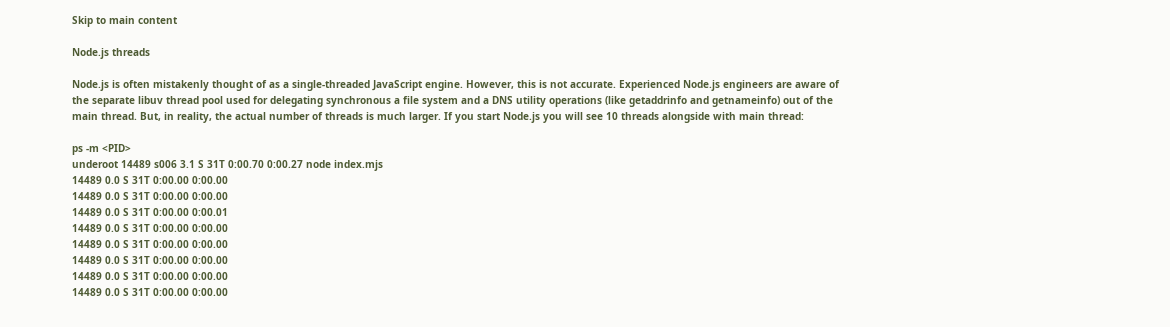Skip to main content

Node.js threads

Node.js is often mistakenly thought of as a single-threaded JavaScript engine. However, this is not accurate. Experienced Node.js engineers are aware of the separate libuv thread pool used for delegating synchronous a file system and a DNS utility operations (like getaddrinfo and getnameinfo) out of the main thread. But, in reality, the actual number of threads is much larger. If you start Node.js you will see 10 threads alongside with main thread:

ps -m <PID>
underoot 14489 s006 3.1 S 31T 0:00.70 0:00.27 node index.mjs
14489 0.0 S 31T 0:00.00 0:00.00
14489 0.0 S 31T 0:00.00 0:00.00
14489 0.0 S 31T 0:00.00 0:00.01
14489 0.0 S 31T 0:00.00 0:00.00
14489 0.0 S 31T 0:00.00 0:00.00
14489 0.0 S 31T 0:00.00 0:00.00
14489 0.0 S 31T 0:00.00 0:00.00
14489 0.0 S 31T 0:00.00 0:00.00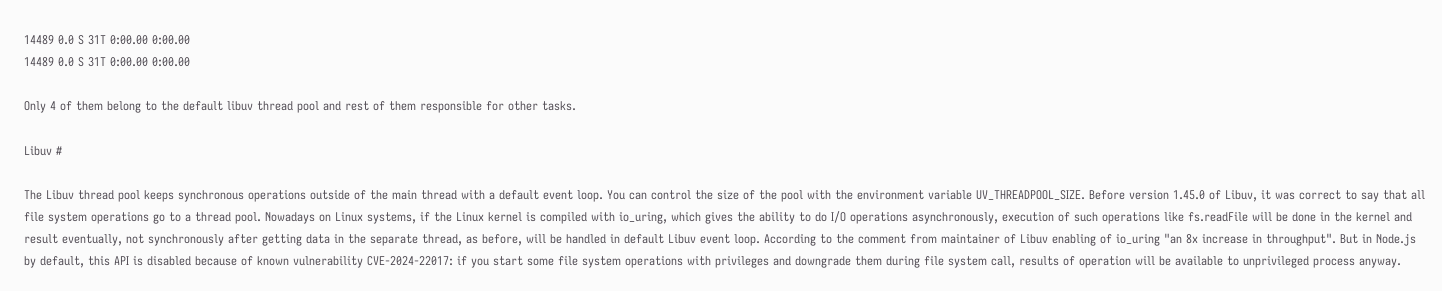14489 0.0 S 31T 0:00.00 0:00.00
14489 0.0 S 31T 0:00.00 0:00.00

Only 4 of them belong to the default libuv thread pool and rest of them responsible for other tasks.

Libuv #

The Libuv thread pool keeps synchronous operations outside of the main thread with a default event loop. You can control the size of the pool with the environment variable UV_THREADPOOL_SIZE. Before version 1.45.0 of Libuv, it was correct to say that all file system operations go to a thread pool. Nowadays on Linux systems, if the Linux kernel is compiled with io_uring, which gives the ability to do I/O operations asynchronously, execution of such operations like fs.readFile will be done in the kernel and result eventually, not synchronously after getting data in the separate thread, as before, will be handled in default Libuv event loop. According to the comment from maintainer of Libuv enabling of io_uring "an 8x increase in throughput". But in Node.js by default, this API is disabled because of known vulnerability CVE-2024-22017: if you start some file system operations with privileges and downgrade them during file system call, results of operation will be available to unprivileged process anyway.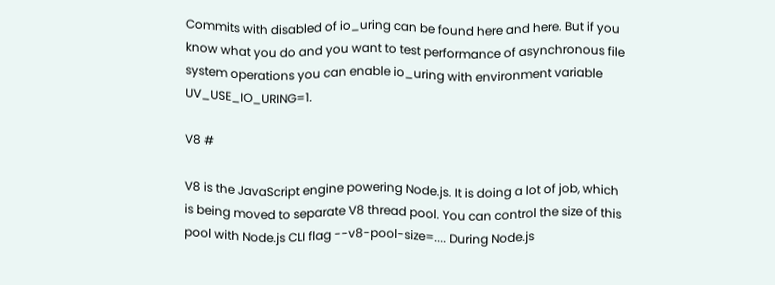Commits with disabled of io_uring can be found here and here. But if you know what you do and you want to test performance of asynchronous file system operations you can enable io_uring with environment variable UV_USE_IO_URING=1.

V8 #

V8 is the JavaScript engine powering Node.js. It is doing a lot of job, which is being moved to separate V8 thread pool. You can control the size of this pool with Node.js CLI flag --v8-pool-size=.... During Node.js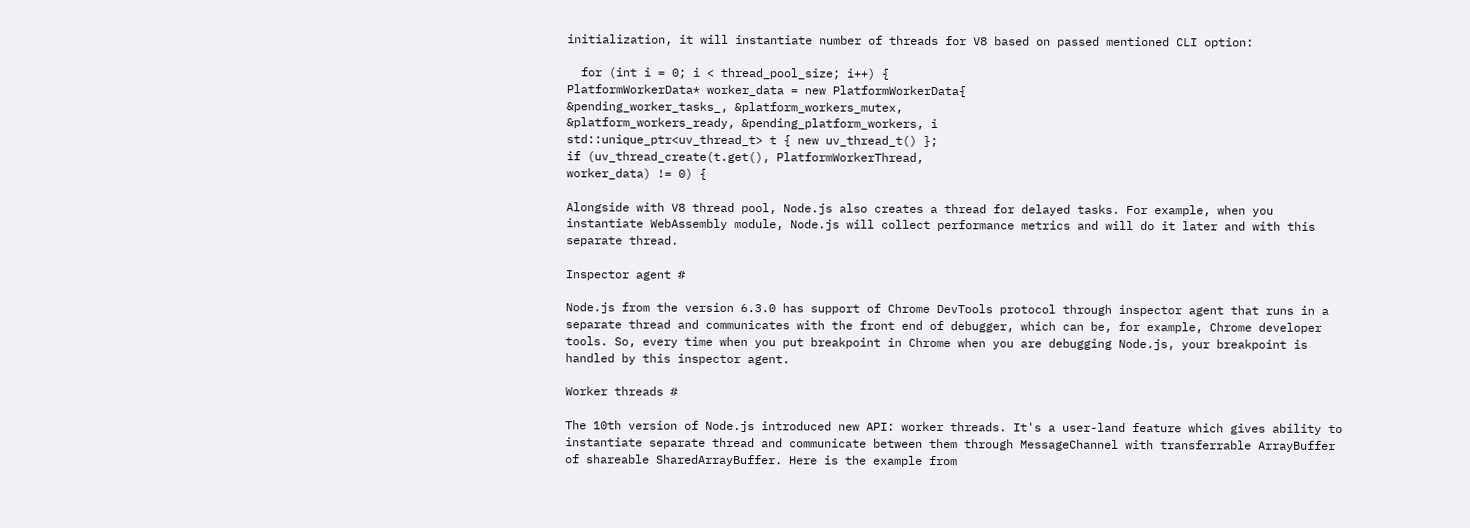initialization, it will instantiate number of threads for V8 based on passed mentioned CLI option:

  for (int i = 0; i < thread_pool_size; i++) {
PlatformWorkerData* worker_data = new PlatformWorkerData{
&pending_worker_tasks_, &platform_workers_mutex,
&platform_workers_ready, &pending_platform_workers, i
std::unique_ptr<uv_thread_t> t { new uv_thread_t() };
if (uv_thread_create(t.get(), PlatformWorkerThread,
worker_data) != 0) {

Alongside with V8 thread pool, Node.js also creates a thread for delayed tasks. For example, when you instantiate WebAssembly module, Node.js will collect performance metrics and will do it later and with this separate thread.

Inspector agent #

Node.js from the version 6.3.0 has support of Chrome DevTools protocol through inspector agent that runs in a separate thread and communicates with the front end of debugger, which can be, for example, Chrome developer tools. So, every time when you put breakpoint in Chrome when you are debugging Node.js, your breakpoint is handled by this inspector agent.

Worker threads #

The 10th version of Node.js introduced new API: worker threads. It's a user-land feature which gives ability to instantiate separate thread and communicate between them through MessageChannel with transferrable ArrayBuffer of shareable SharedArrayBuffer. Here is the example from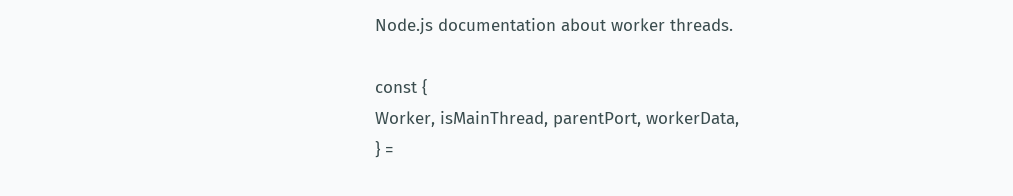Node.js documentation about worker threads.

const {
Worker, isMainThread, parentPort, workerData,
} =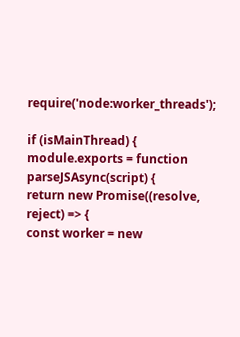require('node:worker_threads');

if (isMainThread) {
module.exports = function parseJSAsync(script) {
return new Promise((resolve, reject) => {
const worker = new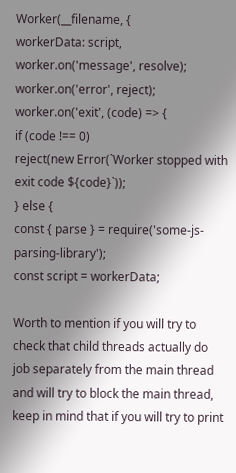Worker(__filename, {
workerData: script,
worker.on('message', resolve);
worker.on('error', reject);
worker.on('exit', (code) => {
if (code !== 0)
reject(new Error(`Worker stopped with exit code ${code}`));
} else {
const { parse } = require('some-js-parsing-library');
const script = workerData;

Worth to mention if you will try to check that child threads actually do job separately from the main thread and will try to block the main thread, keep in mind that if you will try to print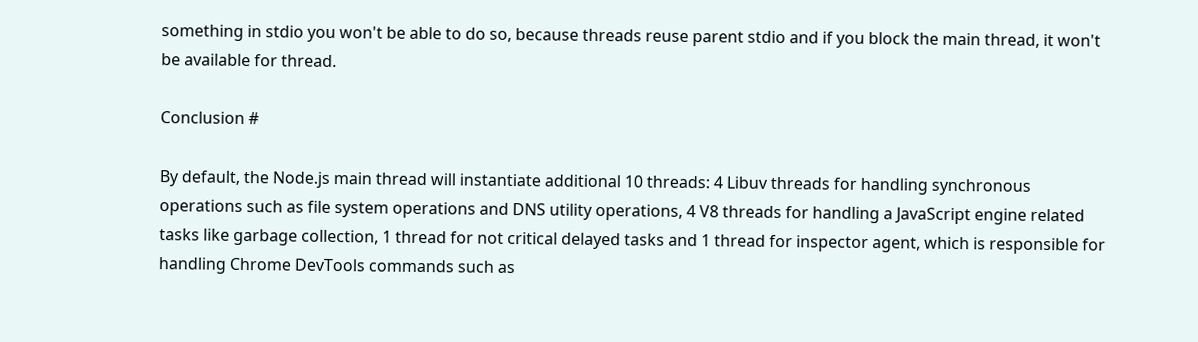something in stdio you won't be able to do so, because threads reuse parent stdio and if you block the main thread, it won't be available for thread.

Conclusion #

By default, the Node.js main thread will instantiate additional 10 threads: 4 Libuv threads for handling synchronous operations such as file system operations and DNS utility operations, 4 V8 threads for handling a JavaScript engine related tasks like garbage collection, 1 thread for not critical delayed tasks and 1 thread for inspector agent, which is responsible for handling Chrome DevTools commands such as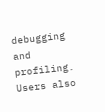debugging and profiling. Users also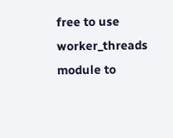free to use worker_threads module to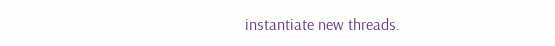instantiate new threads.